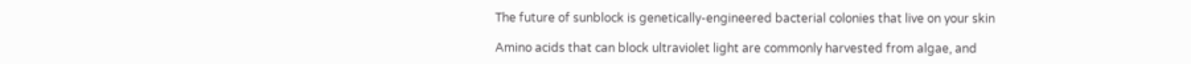The future of sunblock is genetically-engineered bacterial colonies that live on your skin

Amino acids that can block ultraviolet light are commonly harvested from algae, and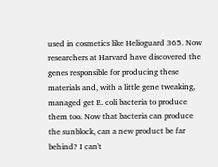used in cosmetics like Helioguard 365. Now researchers at Harvard have discovered the genes responsible for producing these materials and, with a little gene tweaking, managed get E. coli bacteria to produce them too. Now that bacteria can produce the sunblock, can a new product be far behind? I can't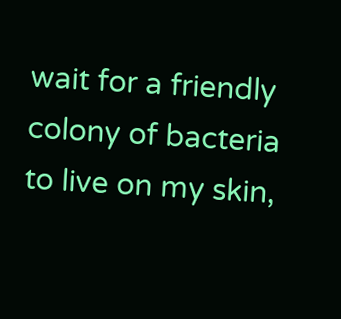wait for a friendly colony of bacteria to live on my skin,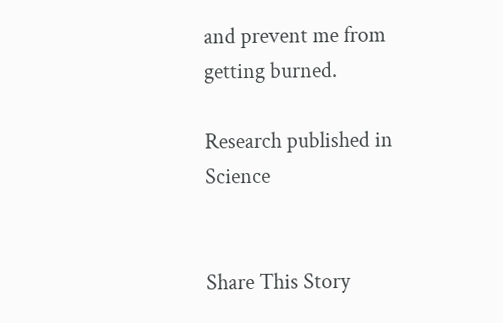and prevent me from getting burned.

Research published in Science


Share This Story